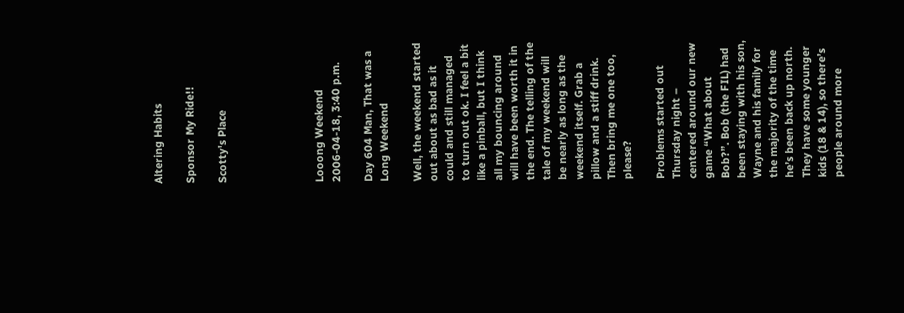Altering Habits

Sponsor My Ride!!

Scotty's Place





Looong Weekend
2006-04-18, 3:40 p.m.

Day 604 Man, That was a Long Weekend

Well, the weekend started out about as bad as it could and still managed to turn out ok. I feel a bit like a pinball, but I think all my bouncing around will have been worth it in the end. The telling of the tale of my weekend will be nearly as long as the weekend itself. Grab a pillow and a stiff drink. Then bring me one too, please?

Problems started out Thursday night – centered around our new game “What about Bob?”. Bob (the FIL) had been staying with his son, Wayne and his family for the majority of the time he’s been back up north. They have some younger kids (18 & 14), so there’s people around more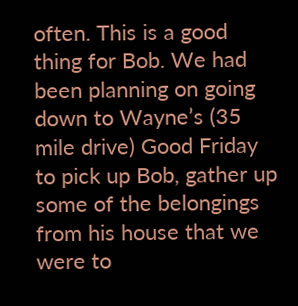often. This is a good thing for Bob. We had been planning on going down to Wayne’s (35 mile drive) Good Friday to pick up Bob, gather up some of the belongings from his house that we were to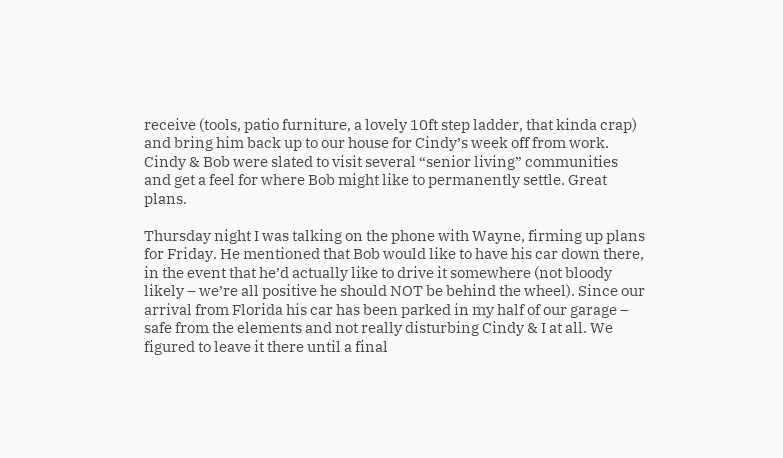receive (tools, patio furniture, a lovely 10ft step ladder, that kinda crap) and bring him back up to our house for Cindy’s week off from work. Cindy & Bob were slated to visit several “senior living” communities and get a feel for where Bob might like to permanently settle. Great plans.

Thursday night I was talking on the phone with Wayne, firming up plans for Friday. He mentioned that Bob would like to have his car down there, in the event that he’d actually like to drive it somewhere (not bloody likely – we’re all positive he should NOT be behind the wheel). Since our arrival from Florida his car has been parked in my half of our garage – safe from the elements and not really disturbing Cindy & I at all. We figured to leave it there until a final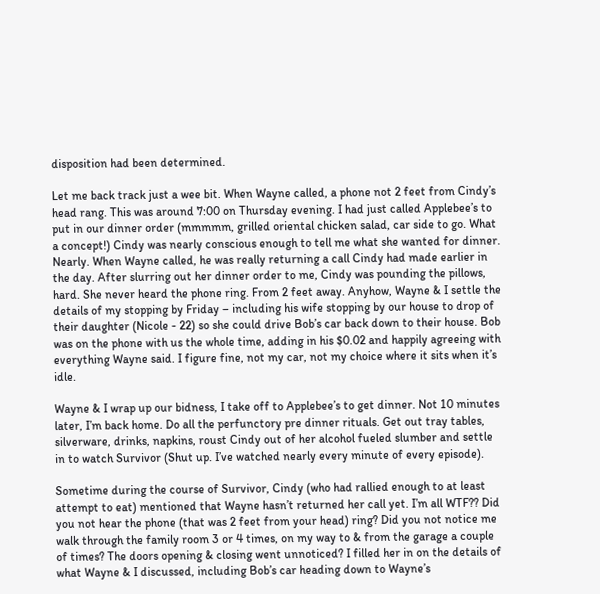disposition had been determined.

Let me back track just a wee bit. When Wayne called, a phone not 2 feet from Cindy’s head rang. This was around 7:00 on Thursday evening. I had just called Applebee’s to put in our dinner order (mmmmm, grilled oriental chicken salad, car side to go. What a concept!) Cindy was nearly conscious enough to tell me what she wanted for dinner. Nearly. When Wayne called, he was really returning a call Cindy had made earlier in the day. After slurring out her dinner order to me, Cindy was pounding the pillows, hard. She never heard the phone ring. From 2 feet away. Anyhow, Wayne & I settle the details of my stopping by Friday – including his wife stopping by our house to drop of their daughter (Nicole - 22) so she could drive Bob’s car back down to their house. Bob was on the phone with us the whole time, adding in his $0.02 and happily agreeing with everything Wayne said. I figure fine, not my car, not my choice where it sits when it’s idle.

Wayne & I wrap up our bidness, I take off to Applebee’s to get dinner. Not 10 minutes later, I’m back home. Do all the perfunctory pre dinner rituals. Get out tray tables, silverware, drinks, napkins, roust Cindy out of her alcohol fueled slumber and settle in to watch Survivor (Shut up. I’ve watched nearly every minute of every episode).

Sometime during the course of Survivor, Cindy (who had rallied enough to at least attempt to eat) mentioned that Wayne hasn’t returned her call yet. I’m all WTF?? Did you not hear the phone (that was 2 feet from your head) ring? Did you not notice me walk through the family room 3 or 4 times, on my way to & from the garage a couple of times? The doors opening & closing went unnoticed? I filled her in on the details of what Wayne & I discussed, including Bob’s car heading down to Wayne’s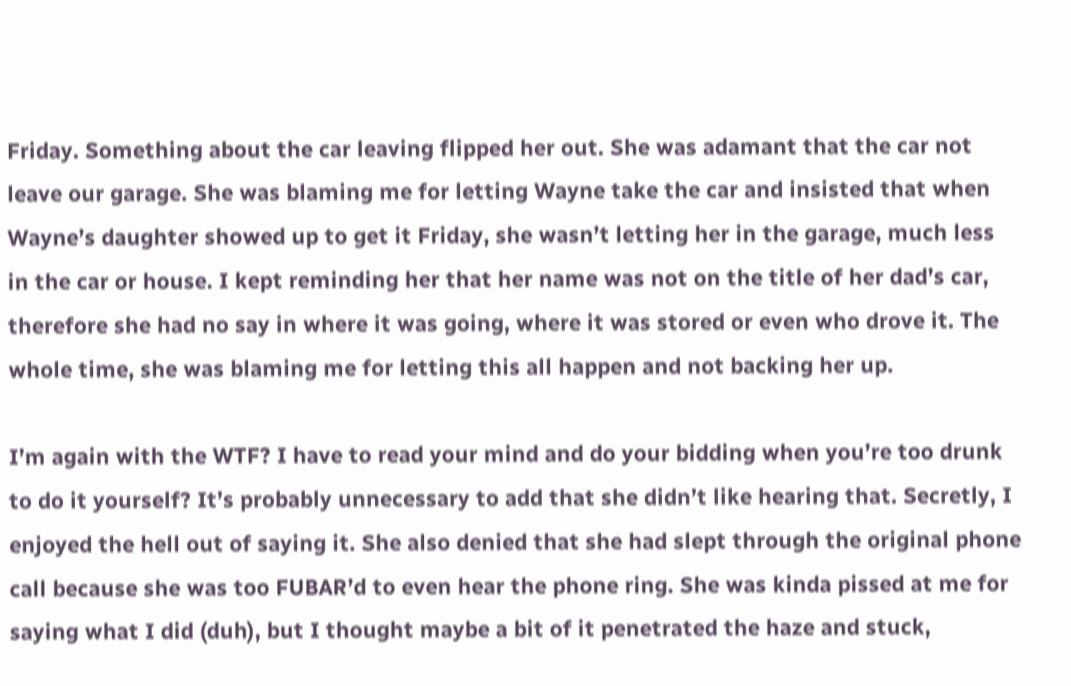Friday. Something about the car leaving flipped her out. She was adamant that the car not leave our garage. She was blaming me for letting Wayne take the car and insisted that when Wayne’s daughter showed up to get it Friday, she wasn’t letting her in the garage, much less in the car or house. I kept reminding her that her name was not on the title of her dad’s car, therefore she had no say in where it was going, where it was stored or even who drove it. The whole time, she was blaming me for letting this all happen and not backing her up.

I’m again with the WTF? I have to read your mind and do your bidding when you’re too drunk to do it yourself? It’s probably unnecessary to add that she didn’t like hearing that. Secretly, I enjoyed the hell out of saying it. She also denied that she had slept through the original phone call because she was too FUBAR’d to even hear the phone ring. She was kinda pissed at me for saying what I did (duh), but I thought maybe a bit of it penetrated the haze and stuck,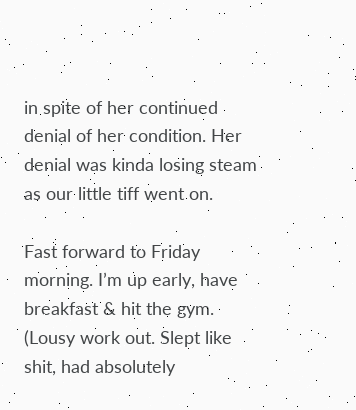in spite of her continued denial of her condition. Her denial was kinda losing steam as our little tiff went on.

Fast forward to Friday morning. I’m up early, have breakfast & hit the gym. (Lousy work out. Slept like shit, had absolutely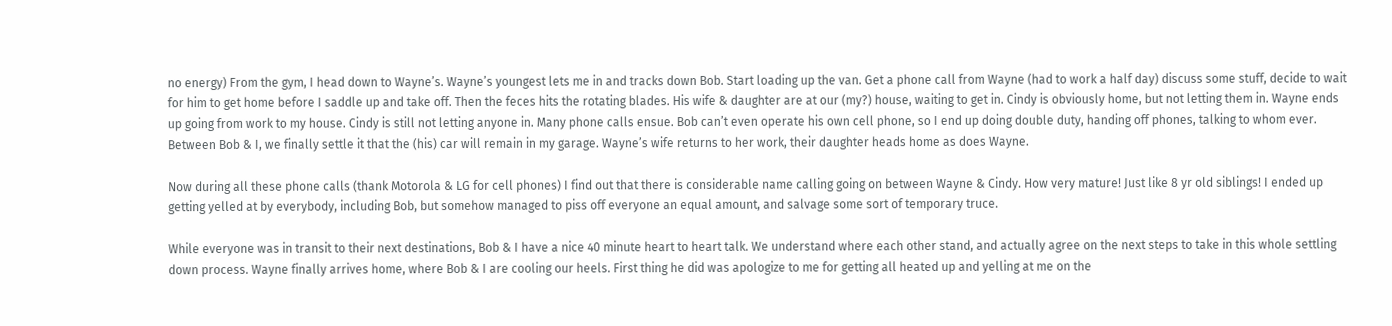no energy) From the gym, I head down to Wayne’s. Wayne’s youngest lets me in and tracks down Bob. Start loading up the van. Get a phone call from Wayne (had to work a half day) discuss some stuff, decide to wait for him to get home before I saddle up and take off. Then the feces hits the rotating blades. His wife & daughter are at our (my?) house, waiting to get in. Cindy is obviously home, but not letting them in. Wayne ends up going from work to my house. Cindy is still not letting anyone in. Many phone calls ensue. Bob can’t even operate his own cell phone, so I end up doing double duty, handing off phones, talking to whom ever. Between Bob & I, we finally settle it that the (his) car will remain in my garage. Wayne’s wife returns to her work, their daughter heads home as does Wayne.

Now during all these phone calls (thank Motorola & LG for cell phones) I find out that there is considerable name calling going on between Wayne & Cindy. How very mature! Just like 8 yr old siblings! I ended up getting yelled at by everybody, including Bob, but somehow managed to piss off everyone an equal amount, and salvage some sort of temporary truce.

While everyone was in transit to their next destinations, Bob & I have a nice 40 minute heart to heart talk. We understand where each other stand, and actually agree on the next steps to take in this whole settling down process. Wayne finally arrives home, where Bob & I are cooling our heels. First thing he did was apologize to me for getting all heated up and yelling at me on the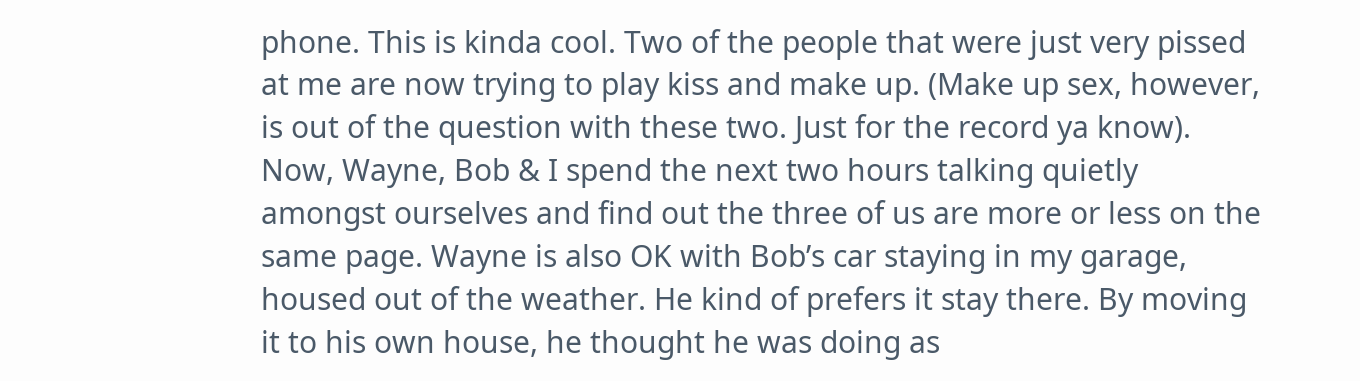phone. This is kinda cool. Two of the people that were just very pissed at me are now trying to play kiss and make up. (Make up sex, however, is out of the question with these two. Just for the record ya know). Now, Wayne, Bob & I spend the next two hours talking quietly amongst ourselves and find out the three of us are more or less on the same page. Wayne is also OK with Bob’s car staying in my garage, housed out of the weather. He kind of prefers it stay there. By moving it to his own house, he thought he was doing as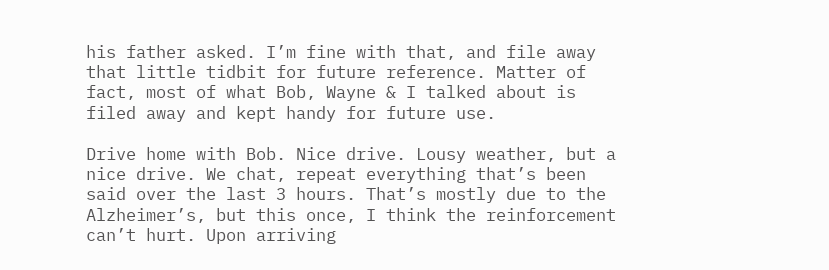his father asked. I’m fine with that, and file away that little tidbit for future reference. Matter of fact, most of what Bob, Wayne & I talked about is filed away and kept handy for future use.

Drive home with Bob. Nice drive. Lousy weather, but a nice drive. We chat, repeat everything that’s been said over the last 3 hours. That’s mostly due to the Alzheimer’s, but this once, I think the reinforcement can’t hurt. Upon arriving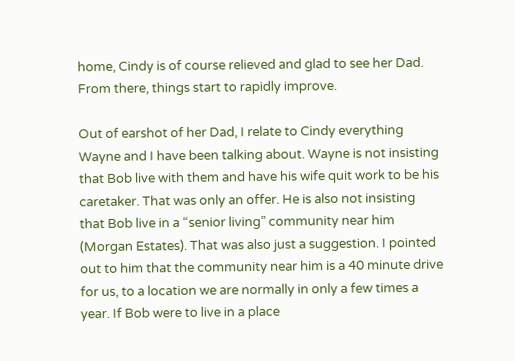home, Cindy is of course relieved and glad to see her Dad. From there, things start to rapidly improve.

Out of earshot of her Dad, I relate to Cindy everything Wayne and I have been talking about. Wayne is not insisting that Bob live with them and have his wife quit work to be his caretaker. That was only an offer. He is also not insisting that Bob live in a “senior living” community near him (Morgan Estates). That was also just a suggestion. I pointed out to him that the community near him is a 40 minute drive for us, to a location we are normally in only a few times a year. If Bob were to live in a place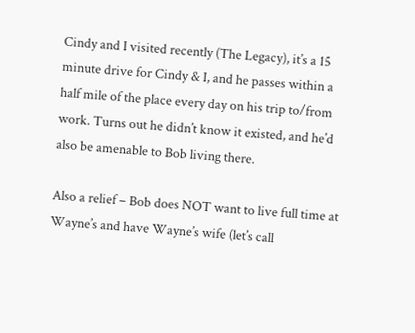Cindy and I visited recently (The Legacy), it’s a 15 minute drive for Cindy & I, and he passes within a half mile of the place every day on his trip to/from work. Turns out he didn’t know it existed, and he’d also be amenable to Bob living there.

Also a relief – Bob does NOT want to live full time at Wayne’s and have Wayne’s wife (let’s call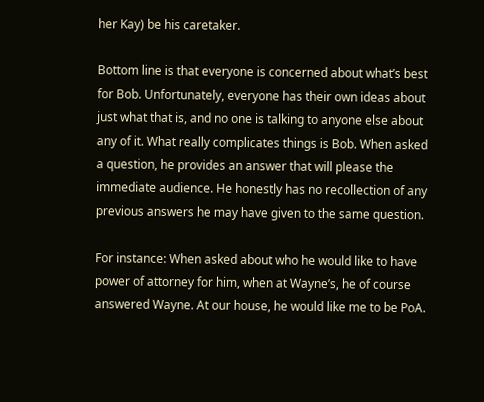her Kay) be his caretaker.

Bottom line is that everyone is concerned about what’s best for Bob. Unfortunately, everyone has their own ideas about just what that is, and no one is talking to anyone else about any of it. What really complicates things is Bob. When asked a question, he provides an answer that will please the immediate audience. He honestly has no recollection of any previous answers he may have given to the same question.

For instance: When asked about who he would like to have power of attorney for him, when at Wayne’s, he of course answered Wayne. At our house, he would like me to be PoA.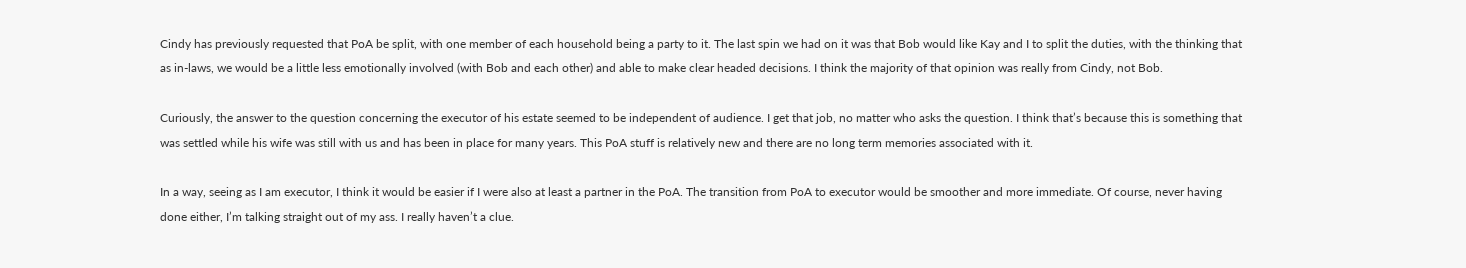Cindy has previously requested that PoA be split, with one member of each household being a party to it. The last spin we had on it was that Bob would like Kay and I to split the duties, with the thinking that as in-laws, we would be a little less emotionally involved (with Bob and each other) and able to make clear headed decisions. I think the majority of that opinion was really from Cindy, not Bob.

Curiously, the answer to the question concerning the executor of his estate seemed to be independent of audience. I get that job, no matter who asks the question. I think that’s because this is something that was settled while his wife was still with us and has been in place for many years. This PoA stuff is relatively new and there are no long term memories associated with it.

In a way, seeing as I am executor, I think it would be easier if I were also at least a partner in the PoA. The transition from PoA to executor would be smoother and more immediate. Of course, never having done either, I’m talking straight out of my ass. I really haven’t a clue.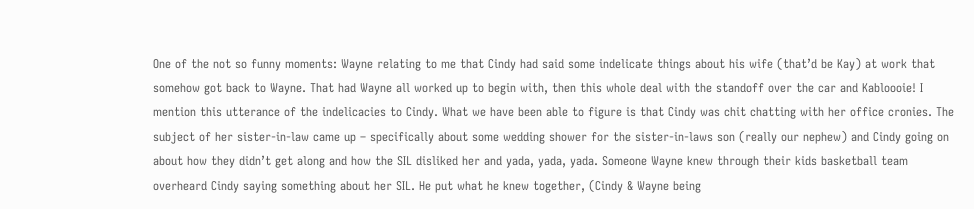One of the not so funny moments: Wayne relating to me that Cindy had said some indelicate things about his wife (that’d be Kay) at work that somehow got back to Wayne. That had Wayne all worked up to begin with, then this whole deal with the standoff over the car and Kabloooie! I mention this utterance of the indelicacies to Cindy. What we have been able to figure is that Cindy was chit chatting with her office cronies. The subject of her sister-in-law came up – specifically about some wedding shower for the sister-in-laws son (really our nephew) and Cindy going on about how they didn’t get along and how the SIL disliked her and yada, yada, yada. Someone Wayne knew through their kids basketball team overheard Cindy saying something about her SIL. He put what he knew together, (Cindy & Wayne being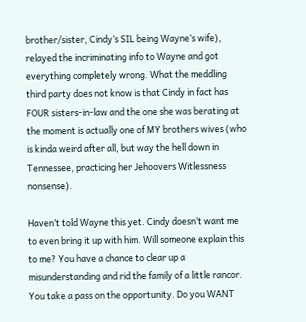brother/sister, Cindy’s SIL being Wayne’s wife), relayed the incriminating info to Wayne and got everything completely wrong. What the meddling third party does not know is that Cindy in fact has FOUR sisters-in-law and the one she was berating at the moment is actually one of MY brothers wives (who is kinda weird after all, but way the hell down in Tennessee, practicing her Jehoovers Witlessness nonsense).

Haven’t told Wayne this yet. Cindy doesn’t want me to even bring it up with him. Will someone explain this to me? You have a chance to clear up a misunderstanding and rid the family of a little rancor. You take a pass on the opportunity. Do you WANT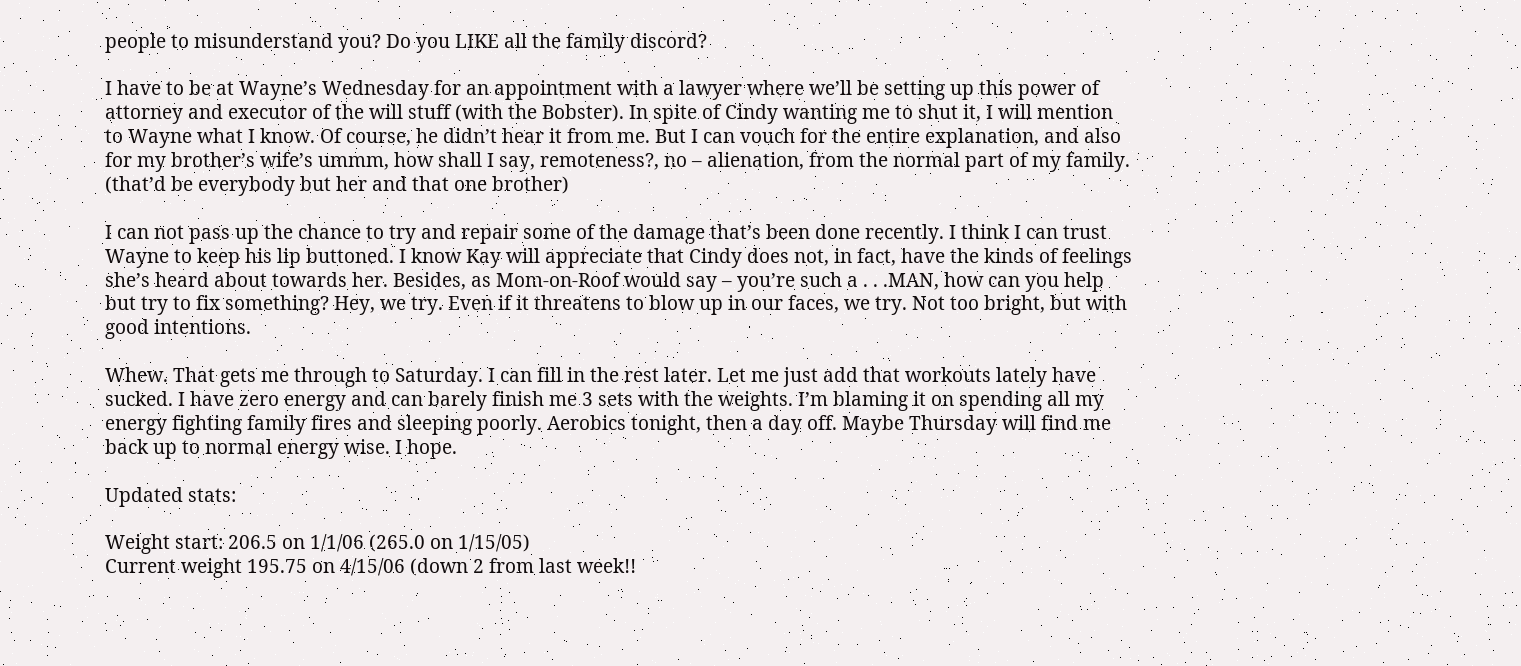people to misunderstand you? Do you LIKE all the family discord?

I have to be at Wayne’s Wednesday for an appointment with a lawyer where we’ll be setting up this power of attorney and executor of the will stuff (with the Bobster). In spite of Cindy wanting me to shut it, I will mention to Wayne what I know. Of course, he didn’t hear it from me. But I can vouch for the entire explanation, and also for my brother’s wife’s ummm, how shall I say, remoteness?, no – alienation, from the normal part of my family. (that’d be everybody but her and that one brother)

I can not pass up the chance to try and repair some of the damage that’s been done recently. I think I can trust Wayne to keep his lip buttoned. I know Kay will appreciate that Cindy does not, in fact, have the kinds of feelings she’s heard about towards her. Besides, as Mom-on-Roof would say – you’re such a . . .MAN, how can you help but try to fix something? Hey, we try. Even if it threatens to blow up in our faces, we try. Not too bright, but with good intentions.

Whew. That gets me through to Saturday. I can fill in the rest later. Let me just add that workouts lately have sucked. I have zero energy and can barely finish me 3 sets with the weights. I’m blaming it on spending all my energy fighting family fires and sleeping poorly. Aerobics tonight, then a day off. Maybe Thursday will find me back up to normal energy wise. I hope.

Updated stats:

Weight start: 206.5 on 1/1/06 (265.0 on 1/15/05)
Current weight 195.75 on 4/15/06 (down 2 from last week!!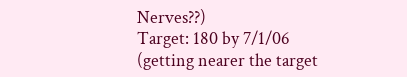Nerves??)
Target: 180 by 7/1/06 (getting nearer the target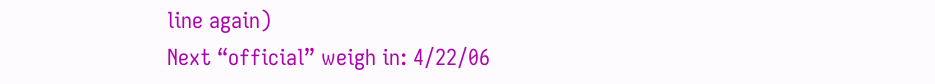line again)
Next “official” weigh in: 4/22/06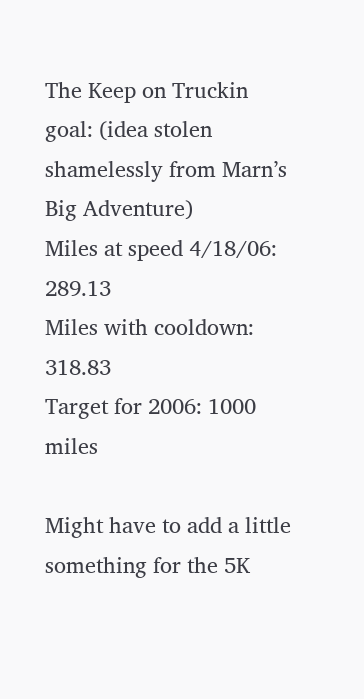The Keep on Truckin goal: (idea stolen shamelessly from Marn’s Big Adventure)
Miles at speed 4/18/06: 289.13
Miles with cooldown: 318.83
Target for 2006: 1000 miles

Might have to add a little something for the 5K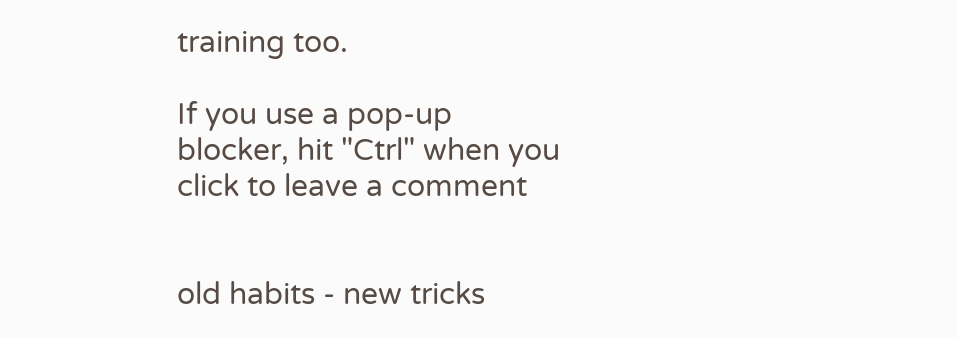training too.

If you use a pop-up blocker, hit "Ctrl" when you click to leave a comment


old habits - new tricks